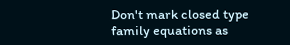Don't mark closed type family equations as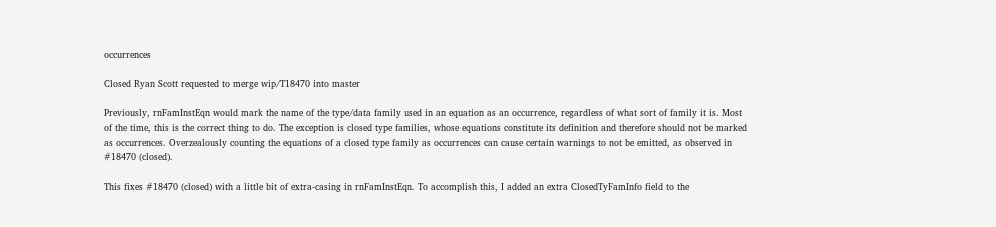occurrences

Closed Ryan Scott requested to merge wip/T18470 into master

Previously, rnFamInstEqn would mark the name of the type/data family used in an equation as an occurrence, regardless of what sort of family it is. Most of the time, this is the correct thing to do. The exception is closed type families, whose equations constitute its definition and therefore should not be marked as occurrences. Overzealously counting the equations of a closed type family as occurrences can cause certain warnings to not be emitted, as observed in #18470 (closed).

This fixes #18470 (closed) with a little bit of extra-casing in rnFamInstEqn. To accomplish this, I added an extra ClosedTyFamInfo field to the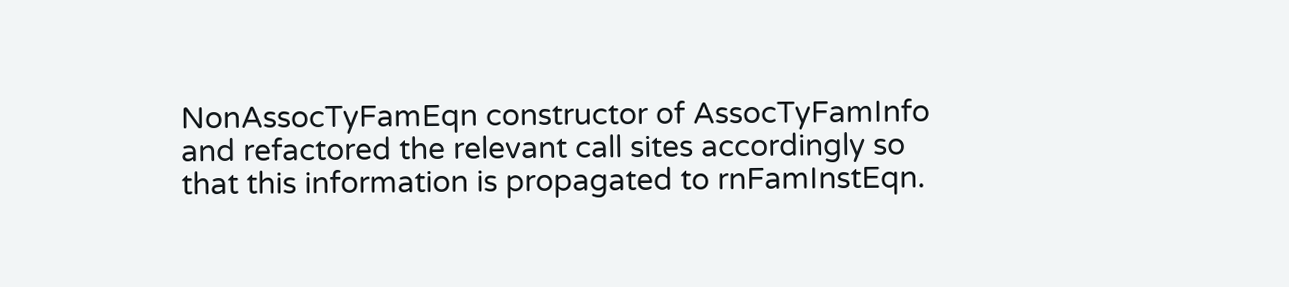NonAssocTyFamEqn constructor of AssocTyFamInfo and refactored the relevant call sites accordingly so that this information is propagated to rnFamInstEqn.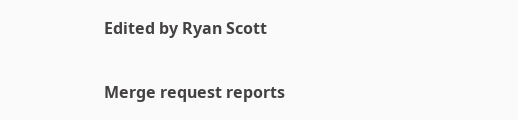Edited by Ryan Scott

Merge request reports